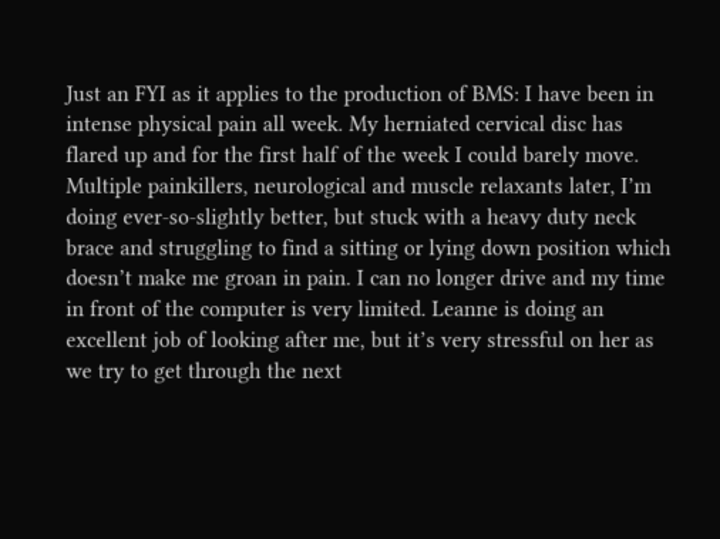Just an FYI as it applies to the production of BMS: I have been in intense physical pain all week. My herniated cervical disc has flared up and for the first half of the week I could barely move. Multiple painkillers, neurological and muscle relaxants later, I’m doing ever-so-slightly better, but stuck with a heavy duty neck brace and struggling to find a sitting or lying down position which doesn’t make me groan in pain. I can no longer drive and my time in front of the computer is very limited. Leanne is doing an excellent job of looking after me, but it’s very stressful on her as we try to get through the next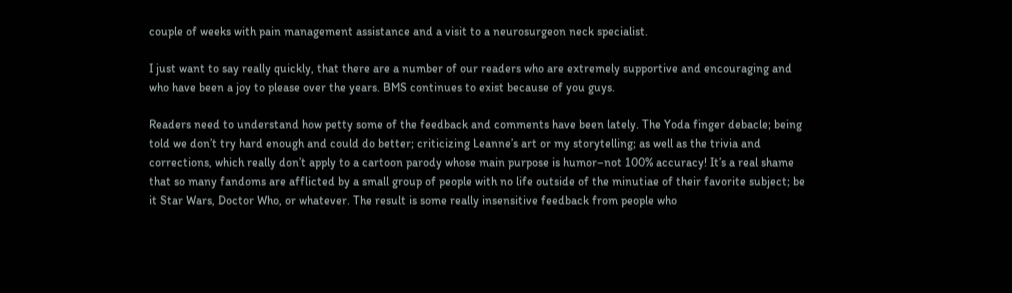couple of weeks with pain management assistance and a visit to a neurosurgeon neck specialist.

I just want to say really quickly, that there are a number of our readers who are extremely supportive and encouraging and who have been a joy to please over the years. BMS continues to exist because of you guys.

Readers need to understand how petty some of the feedback and comments have been lately. The Yoda finger debacle; being told we don’t try hard enough and could do better; criticizing Leanne’s art or my storytelling; as well as the trivia and corrections, which really don’t apply to a cartoon parody whose main purpose is humor–not 100% accuracy! It’s a real shame that so many fandoms are afflicted by a small group of people with no life outside of the minutiae of their favorite subject; be it Star Wars, Doctor Who, or whatever. The result is some really insensitive feedback from people who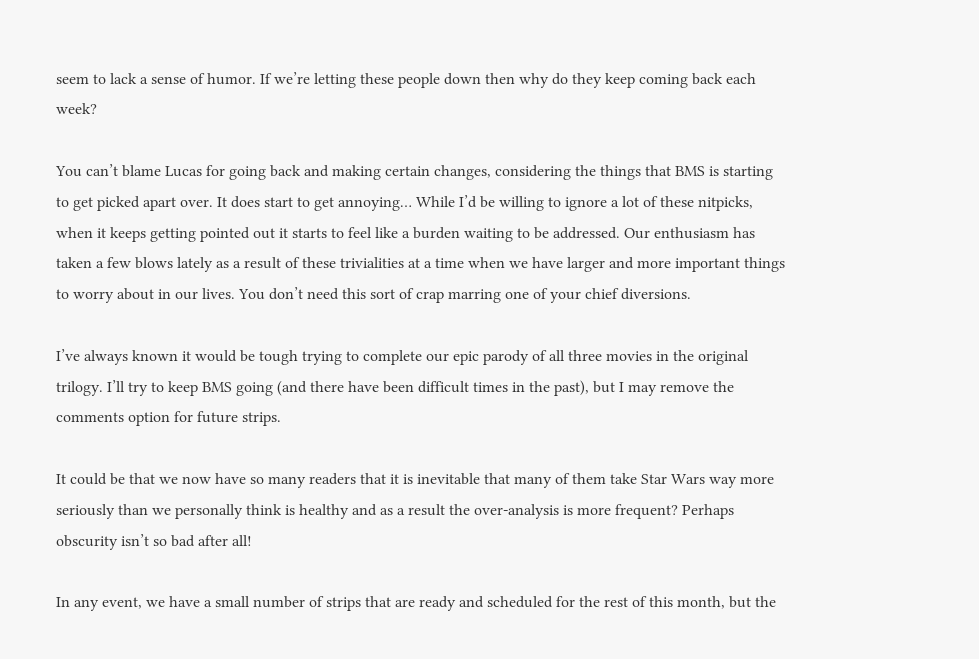seem to lack a sense of humor. If we’re letting these people down then why do they keep coming back each week?

You can’t blame Lucas for going back and making certain changes, considering the things that BMS is starting to get picked apart over. It does start to get annoying… While I’d be willing to ignore a lot of these nitpicks, when it keeps getting pointed out it starts to feel like a burden waiting to be addressed. Our enthusiasm has taken a few blows lately as a result of these trivialities at a time when we have larger and more important things to worry about in our lives. You don’t need this sort of crap marring one of your chief diversions.

I’ve always known it would be tough trying to complete our epic parody of all three movies in the original trilogy. I’ll try to keep BMS going (and there have been difficult times in the past), but I may remove the comments option for future strips.

It could be that we now have so many readers that it is inevitable that many of them take Star Wars way more seriously than we personally think is healthy and as a result the over-analysis is more frequent? Perhaps obscurity isn’t so bad after all!

In any event, we have a small number of strips that are ready and scheduled for the rest of this month, but the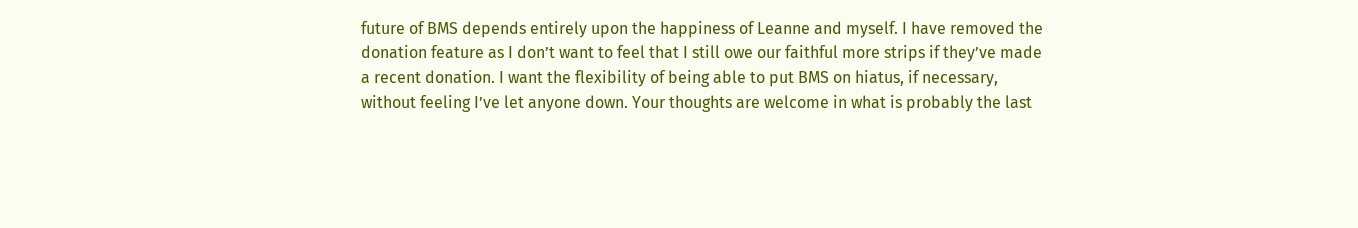future of BMS depends entirely upon the happiness of Leanne and myself. I have removed the donation feature as I don’t want to feel that I still owe our faithful more strips if they’ve made a recent donation. I want the flexibility of being able to put BMS on hiatus, if necessary, without feeling I’ve let anyone down. Your thoughts are welcome in what is probably the last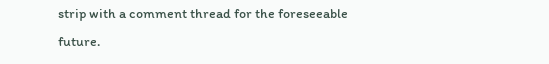strip with a comment thread for the foreseeable future.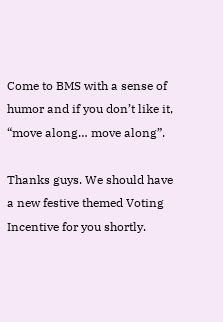Come to BMS with a sense of humor and if you don’t like it, “move along… move along”.

Thanks guys. We should have a new festive themed Voting Incentive for you shortly.